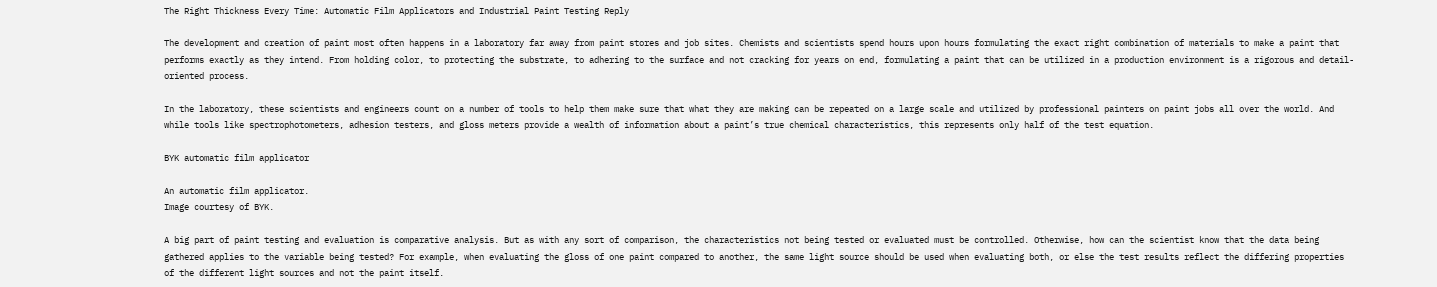The Right Thickness Every Time: Automatic Film Applicators and Industrial Paint Testing Reply

The development and creation of paint most often happens in a laboratory far away from paint stores and job sites. Chemists and scientists spend hours upon hours formulating the exact right combination of materials to make a paint that performs exactly as they intend. From holding color, to protecting the substrate, to adhering to the surface and not cracking for years on end, formulating a paint that can be utilized in a production environment is a rigorous and detail-oriented process.

In the laboratory, these scientists and engineers count on a number of tools to help them make sure that what they are making can be repeated on a large scale and utilized by professional painters on paint jobs all over the world. And while tools like spectrophotometers, adhesion testers, and gloss meters provide a wealth of information about a paint’s true chemical characteristics, this represents only half of the test equation.

BYK automatic film applicator

An automatic film applicator.
Image courtesy of BYK.

A big part of paint testing and evaluation is comparative analysis. But as with any sort of comparison, the characteristics not being tested or evaluated must be controlled. Otherwise, how can the scientist know that the data being gathered applies to the variable being tested? For example, when evaluating the gloss of one paint compared to another, the same light source should be used when evaluating both, or else the test results reflect the differing properties of the different light sources and not the paint itself.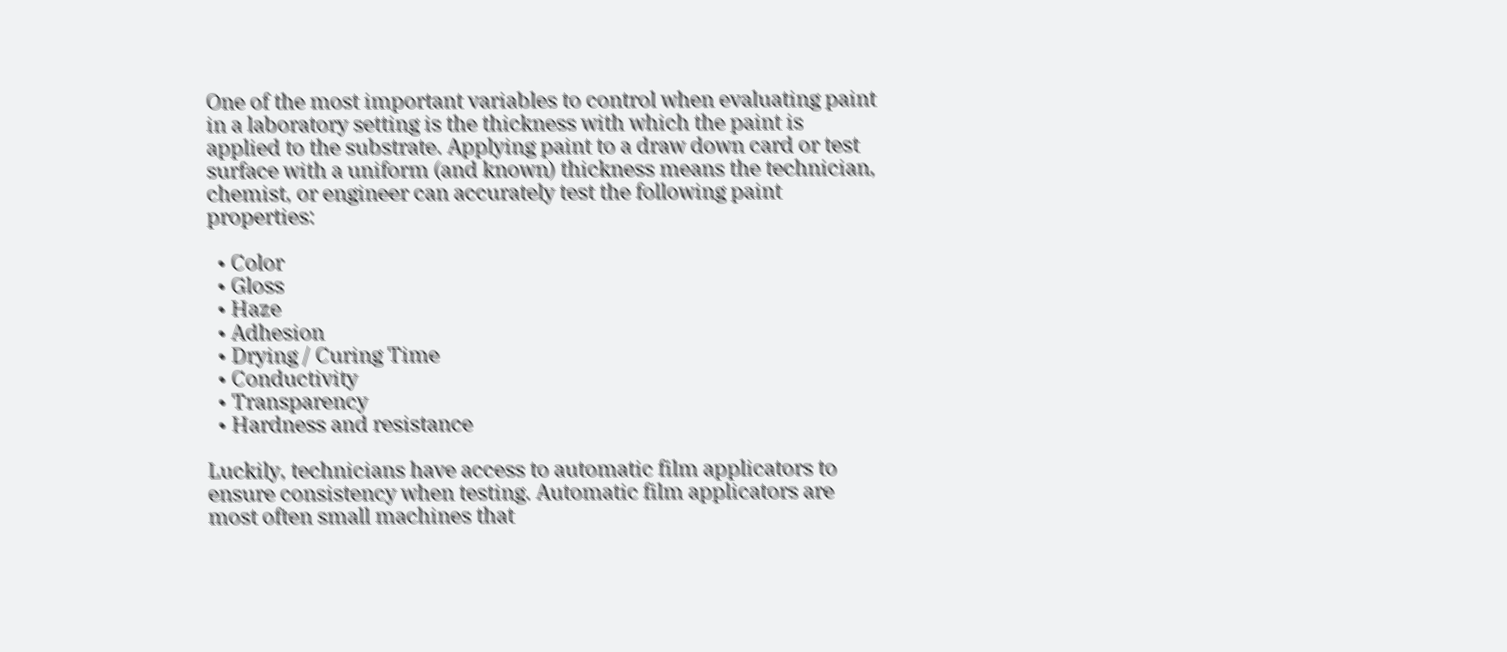One of the most important variables to control when evaluating paint in a laboratory setting is the thickness with which the paint is applied to the substrate. Applying paint to a draw down card or test surface with a uniform (and known) thickness means the technician, chemist, or engineer can accurately test the following paint properties:

  • Color
  • Gloss
  • Haze
  • Adhesion
  • Drying / Curing Time
  • Conductivity
  • Transparency
  • Hardness and resistance

Luckily, technicians have access to automatic film applicators to ensure consistency when testing. Automatic film applicators are most often small machines that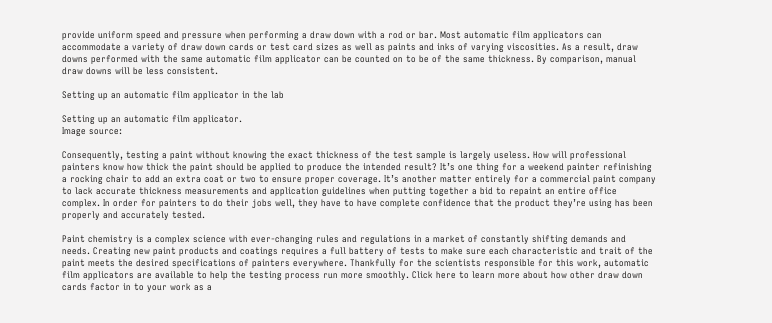provide uniform speed and pressure when performing a draw down with a rod or bar. Most automatic film applicators can accommodate a variety of draw down cards or test card sizes as well as paints and inks of varying viscosities. As a result, draw downs performed with the same automatic film applicator can be counted on to be of the same thickness. By comparison, manual draw downs will be less consistent.

Setting up an automatic film applicator in the lab

Setting up an automatic film applicator.
Image source:

Consequently, testing a paint without knowing the exact thickness of the test sample is largely useless. How will professional painters know how thick the paint should be applied to produce the intended result? It’s one thing for a weekend painter refinishing a rocking chair to add an extra coat or two to ensure proper coverage. It’s another matter entirely for a commercial paint company to lack accurate thickness measurements and application guidelines when putting together a bid to repaint an entire office complex. In order for painters to do their jobs well, they have to have complete confidence that the product they’re using has been properly and accurately tested.

Paint chemistry is a complex science with ever-changing rules and regulations in a market of constantly shifting demands and needs. Creating new paint products and coatings requires a full battery of tests to make sure each characteristic and trait of the paint meets the desired specifications of painters everywhere. Thankfully for the scientists responsible for this work, automatic film applicators are available to help the testing process run more smoothly. Click here to learn more about how other draw down cards factor in to your work as a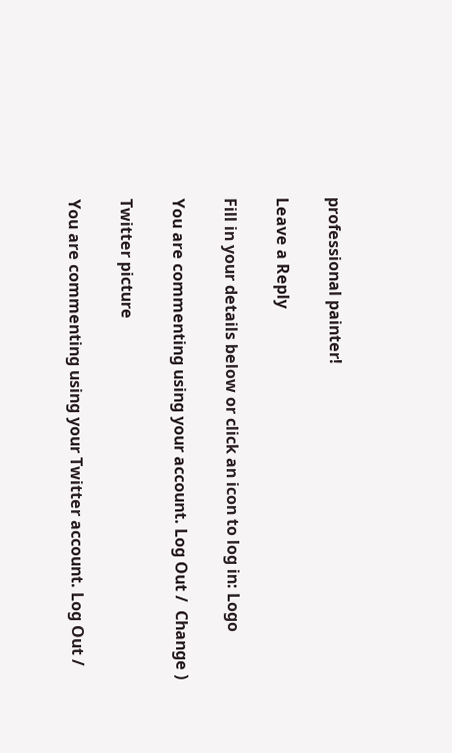professional painter!

Leave a Reply

Fill in your details below or click an icon to log in: Logo

You are commenting using your account. Log Out /  Change )

Twitter picture

You are commenting using your Twitter account. Log Out /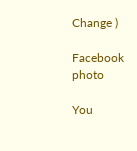Change )

Facebook photo

You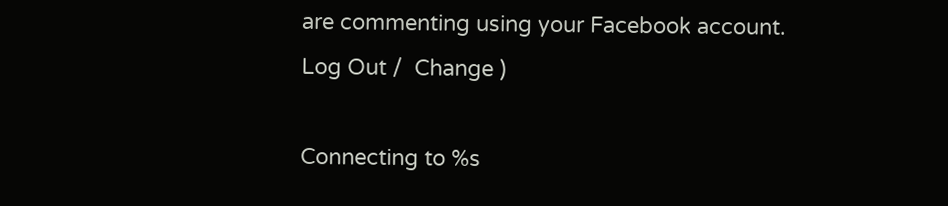are commenting using your Facebook account. Log Out /  Change )

Connecting to %s